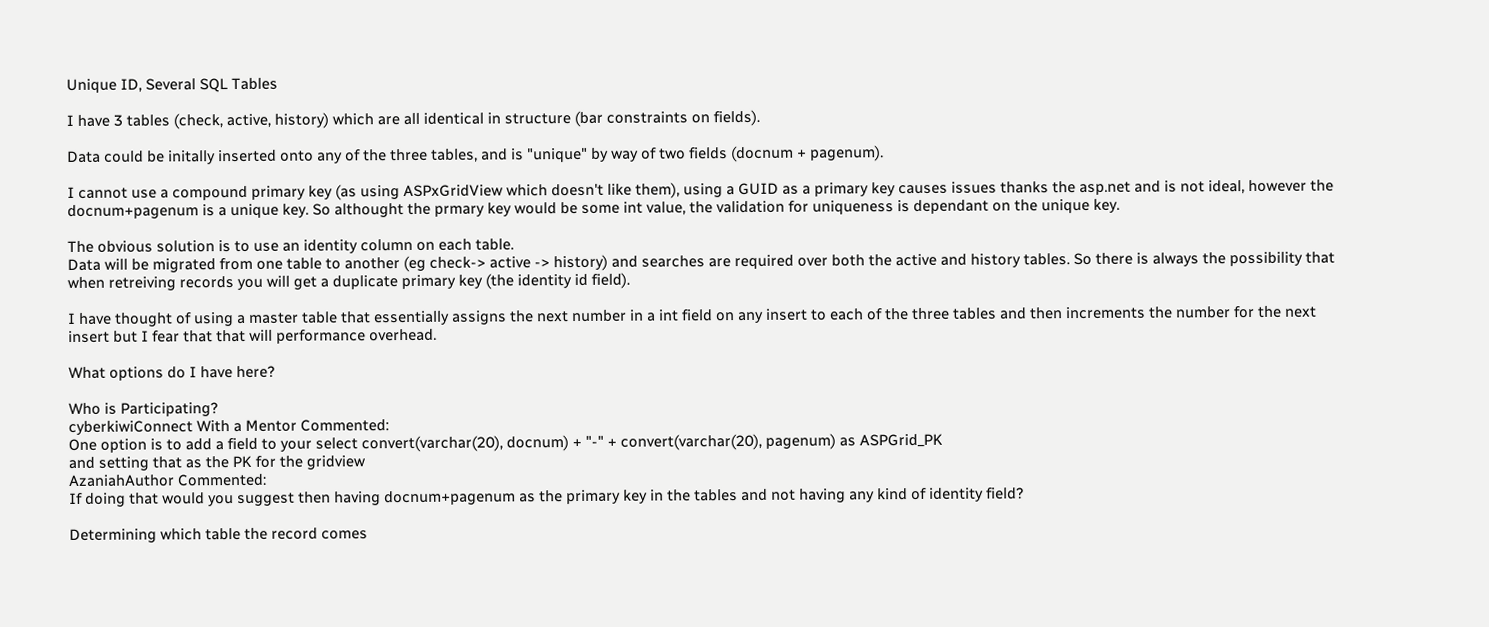Unique ID, Several SQL Tables

I have 3 tables (check, active, history) which are all identical in structure (bar constraints on fields).

Data could be initally inserted onto any of the three tables, and is "unique" by way of two fields (docnum + pagenum).

I cannot use a compound primary key (as using ASPxGridView which doesn't like them), using a GUID as a primary key causes issues thanks the asp.net and is not ideal, however the docnum+pagenum is a unique key. So althought the prmary key would be some int value, the validation for uniqueness is dependant on the unique key.

The obvious solution is to use an identity column on each table.
Data will be migrated from one table to another (eg check-> active -> history) and searches are required over both the active and history tables. So there is always the possibility that when retreiving records you will get a duplicate primary key (the identity id field).

I have thought of using a master table that essentially assigns the next number in a int field on any insert to each of the three tables and then increments the number for the next insert but I fear that that will performance overhead.

What options do I have here?

Who is Participating?
cyberkiwiConnect With a Mentor Commented:
One option is to add a field to your select convert(varchar(20), docnum) + "-" + convert(varchar(20), pagenum) as ASPGrid_PK
and setting that as the PK for the gridview
AzaniahAuthor Commented:
If doing that would you suggest then having docnum+pagenum as the primary key in the tables and not having any kind of identity field?

Determining which table the record comes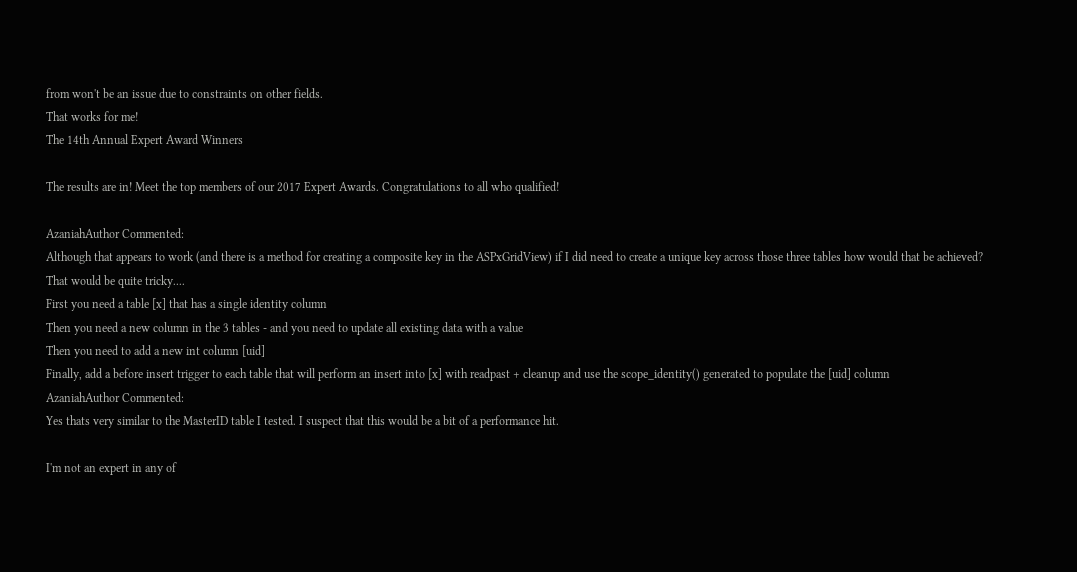from won't be an issue due to constraints on other fields.
That works for me!
The 14th Annual Expert Award Winners

The results are in! Meet the top members of our 2017 Expert Awards. Congratulations to all who qualified!

AzaniahAuthor Commented:
Although that appears to work (and there is a method for creating a composite key in the ASPxGridView) if I did need to create a unique key across those three tables how would that be achieved?
That would be quite tricky....
First you need a table [x] that has a single identity column
Then you need a new column in the 3 tables - and you need to update all existing data with a value
Then you need to add a new int column [uid]
Finally, add a before insert trigger to each table that will perform an insert into [x] with readpast + cleanup and use the scope_identity() generated to populate the [uid] column
AzaniahAuthor Commented:
Yes thats very similar to the MasterID table I tested. I suspect that this would be a bit of a performance hit.

I'm not an expert in any of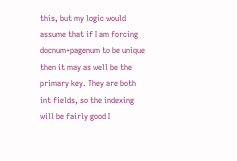this, but my logic would assume that if I am forcing docnum+pagenum to be unique then it may as well be the primary key. They are both int fields, so the indexing will be fairly good I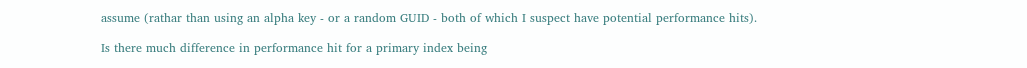assume (rathar than using an alpha key - or a random GUID - both of which I suspect have potential performance hits).

Is there much difference in performance hit for a primary index being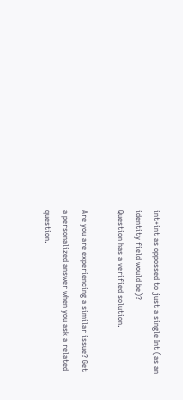int+int as oppossed to just a single Int (as an identity field would be)?
Question has a verified solution.

Are you are experiencing a similar issue? Get a personalized answer when you ask a related question.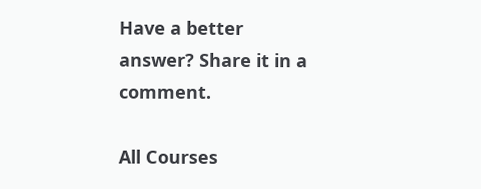Have a better answer? Share it in a comment.

All Courses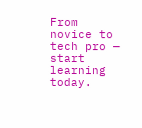From novice to tech pro — start learning today.